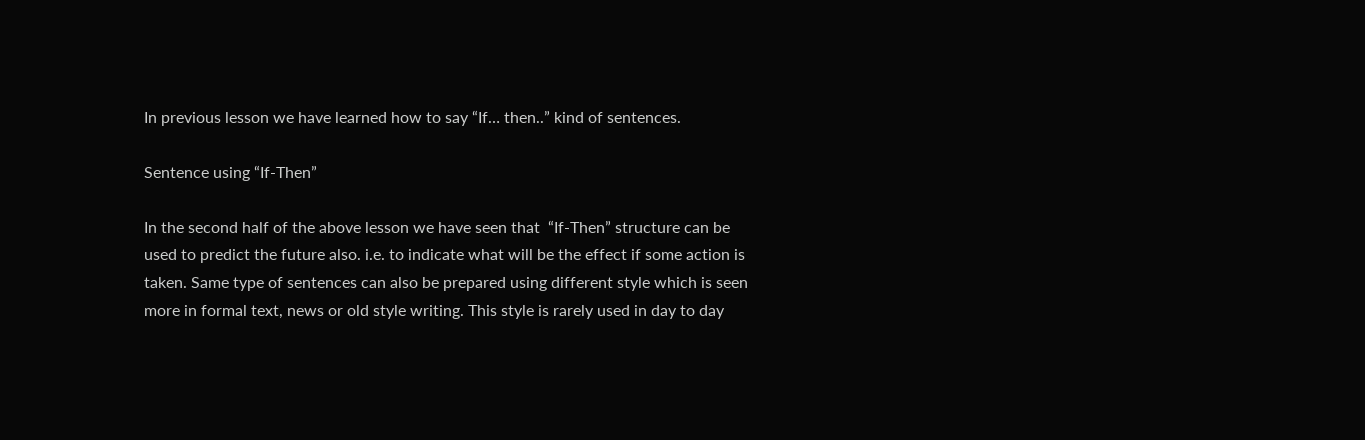In previous lesson we have learned how to say “If… then..” kind of sentences.

Sentence using “If-Then”

In the second half of the above lesson we have seen that  “If-Then” structure can be used to predict the future also. i.e. to indicate what will be the effect if some action is taken. Same type of sentences can also be prepared using different style which is seen more in formal text, news or old style writing. This style is rarely used in day to day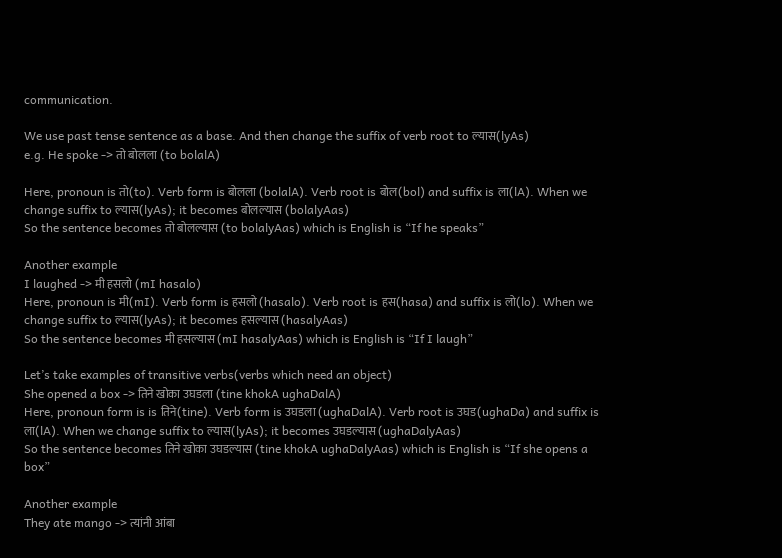communication.

We use past tense sentence as a base. And then change the suffix of verb root to ल्यास(lyAs)
e.g. He spoke -> तो बोलला (to bolalA)

Here, pronoun is तो(to). Verb form is बोलला (bolalA). Verb root is बोल(bol) and suffix is ला(lA). When we change suffix to ल्यास(lyAs); it becomes बोलल्यास (bolalyAas)
So the sentence becomes तो बोलल्यास (to bolalyAas) which is English is “If he speaks”

Another example
I laughed -> मी हसलो (mI hasalo)
Here, pronoun is मी(mI). Verb form is हसलो (hasalo). Verb root is हस(hasa) and suffix is लो(lo). When we change suffix to ल्यास(lyAs); it becomes हसल्यास (hasalyAas)
So the sentence becomes मी हसल्यास (mI hasalyAas) which is English is “If I laugh”

Let’s take examples of transitive verbs(verbs which need an object)
She opened a box -> तिने खोका उघडला (tine khokA ughaDalA)
Here, pronoun form is is तिने(tine). Verb form is उघडला (ughaDalA). Verb root is उघड(ughaDa) and suffix is ला(lA). When we change suffix to ल्यास(lyAs); it becomes उघडल्यास (ughaDalyAas)
So the sentence becomes तिने खोका उघडल्यास (tine khokA ughaDalyAas) which is English is “If she opens a box”

Another example
They ate mango -> त्यांनी आंबा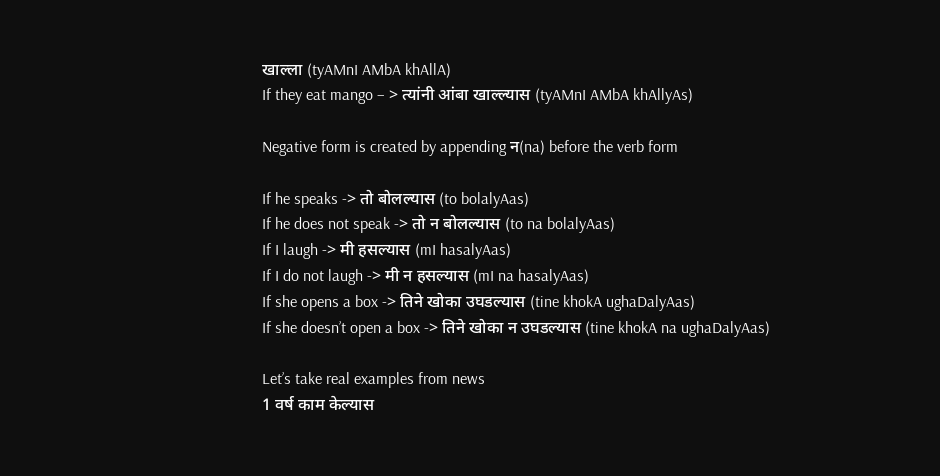खाल्ला (tyAMnI AMbA khAllA)
If they eat mango – > त्यांनी आंबा खाल्ल्यास (tyAMnI AMbA khAllyAs)

Negative form is created by appending न(na) before the verb form

If he speaks -> तो बोलल्यास (to bolalyAas)
If he does not speak -> तो न बोलल्यास (to na bolalyAas)
If I laugh -> मी हसल्यास (mI hasalyAas)
If I do not laugh -> मी न हसल्यास (mI na hasalyAas)
If she opens a box -> तिने खोका उघडल्यास (tine khokA ughaDalyAas)
If she doesn’t open a box -> तिने खोका न उघडल्यास (tine khokA na ughaDalyAas)

Let’s take real examples from news
1 वर्ष काम केल्यास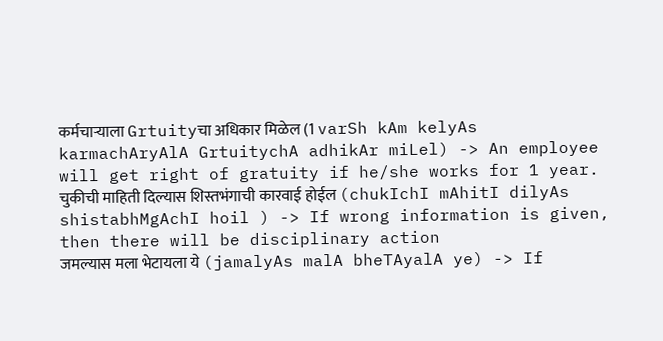कर्मचाऱ्याला Grtuityचा अधिकार मिळेल (1 varSh kAm kelyAs karmachAryAlA GrtuitychA adhikAr miLel) -> An employee will get right of gratuity if he/she works for 1 year.
चुकीची माहिती दिल्यास शिस्तभंगाची कारवाई होईल (chukIchI mAhitI dilyAs shistabhMgAchI hoil ) -> If wrong information is given, then there will be disciplinary action
जमल्यास मला भेटायला ये (jamalyAs malA bheTAyalA ye) -> If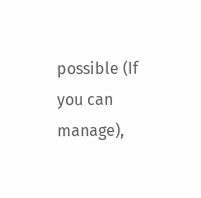possible (If you can manage),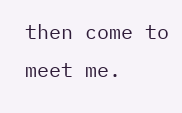then come to meet me.